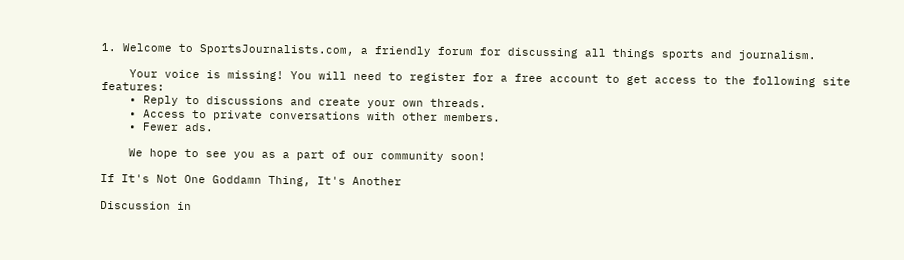1. Welcome to SportsJournalists.com, a friendly forum for discussing all things sports and journalism.

    Your voice is missing! You will need to register for a free account to get access to the following site features:
    • Reply to discussions and create your own threads.
    • Access to private conversations with other members.
    • Fewer ads.

    We hope to see you as a part of our community soon!

If It's Not One Goddamn Thing, It's Another

Discussion in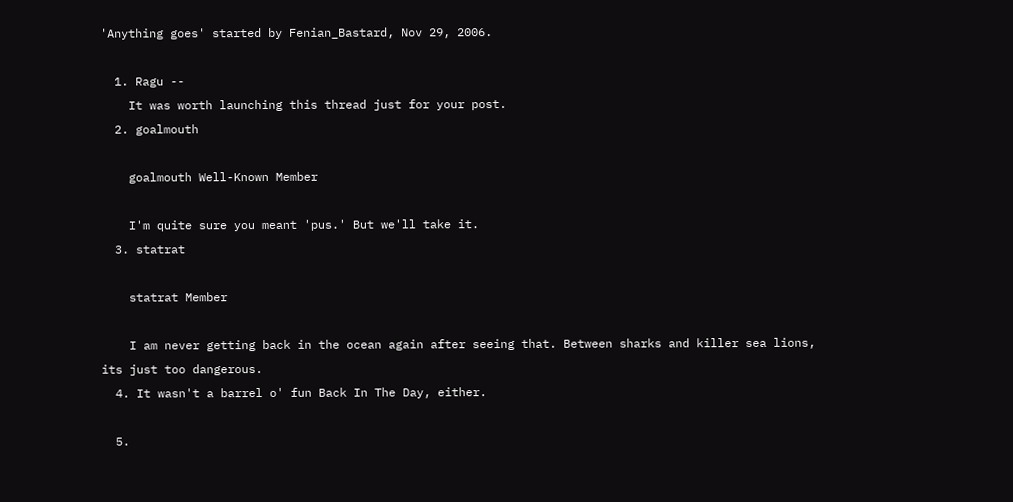'Anything goes' started by Fenian_Bastard, Nov 29, 2006.

  1. Ragu --
    It was worth launching this thread just for your post.
  2. goalmouth

    goalmouth Well-Known Member

    I'm quite sure you meant 'pus.' But we'll take it.
  3. statrat

    statrat Member

    I am never getting back in the ocean again after seeing that. Between sharks and killer sea lions, its just too dangerous.
  4. It wasn't a barrel o' fun Back In The Day, either.

  5.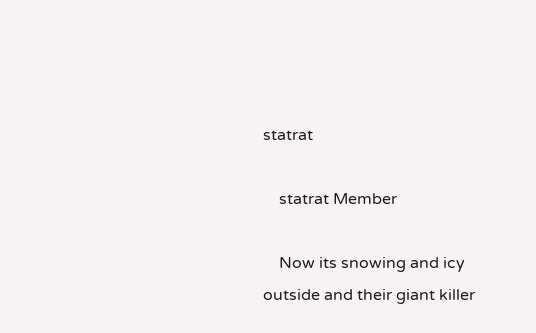statrat

    statrat Member

    Now its snowing and icy outside and their giant killer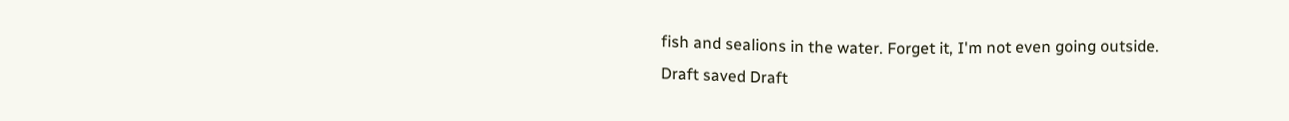fish and sealions in the water. Forget it, I'm not even going outside.
Draft saved Draft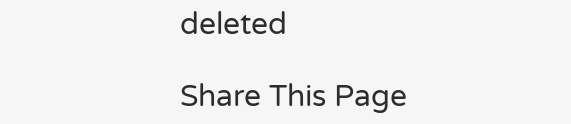deleted

Share This Page